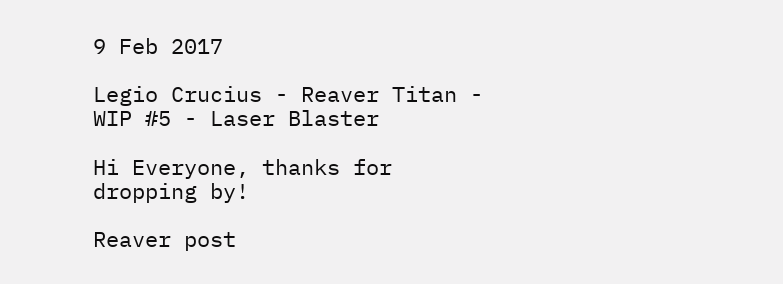9 Feb 2017

Legio Crucius - Reaver Titan - WIP #5 - Laser Blaster

Hi Everyone, thanks for dropping by!

Reaver post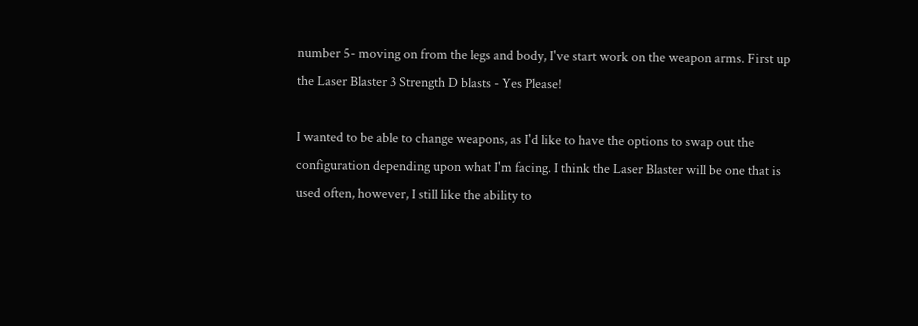number 5- moving on from the legs and body, I've start work on the weapon arms. First up the Laser Blaster 3 Strength D blasts - Yes Please!

I wanted to be able to change weapons, as I'd like to have the options to swap out the configuration depending upon what I'm facing. I think the Laser Blaster will be one that is used often, however, I still like the ability to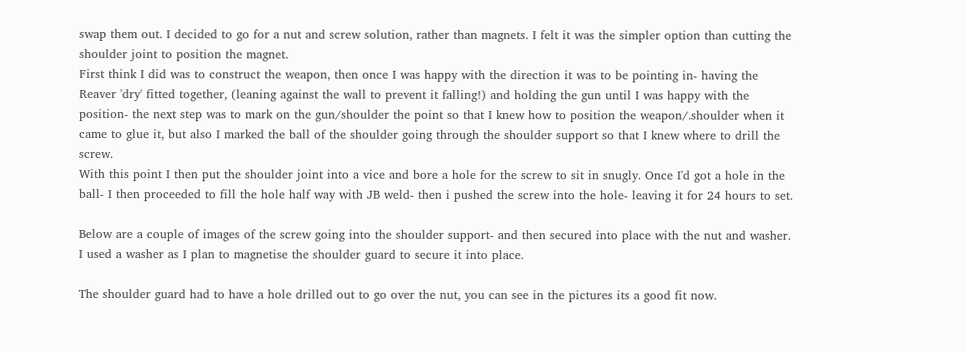swap them out. I decided to go for a nut and screw solution, rather than magnets. I felt it was the simpler option than cutting the shoulder joint to position the magnet.
First think I did was to construct the weapon, then once I was happy with the direction it was to be pointing in- having the Reaver 'dry' fitted together, (leaning against the wall to prevent it falling!) and holding the gun until I was happy with the position- the next step was to mark on the gun/shoulder the point so that I knew how to position the weapon/.shoulder when it came to glue it, but also I marked the ball of the shoulder going through the shoulder support so that I knew where to drill the screw.
With this point I then put the shoulder joint into a vice and bore a hole for the screw to sit in snugly. Once I'd got a hole in the ball- I then proceeded to fill the hole half way with JB weld- then i pushed the screw into the hole- leaving it for 24 hours to set.

Below are a couple of images of the screw going into the shoulder support- and then secured into place with the nut and washer. I used a washer as I plan to magnetise the shoulder guard to secure it into place.

The shoulder guard had to have a hole drilled out to go over the nut, you can see in the pictures its a good fit now.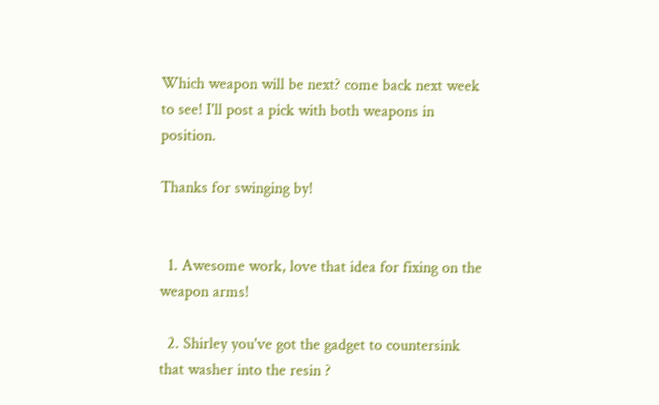Which weapon will be next? come back next week to see! I'll post a pick with both weapons in position.

Thanks for swinging by!


  1. Awesome work, love that idea for fixing on the weapon arms!

  2. Shirley you've got the gadget to countersink that washer into the resin ?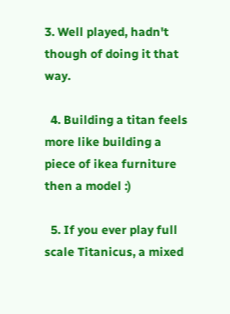3. Well played, hadn't though of doing it that way.

  4. Building a titan feels more like building a piece of ikea furniture then a model :)

  5. If you ever play full scale Titanicus, a mixed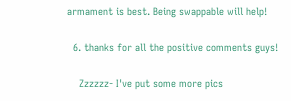armament is best. Being swappable will help!

  6. thanks for all the positive comments guys!

    Zzzzzz- I've put some more pics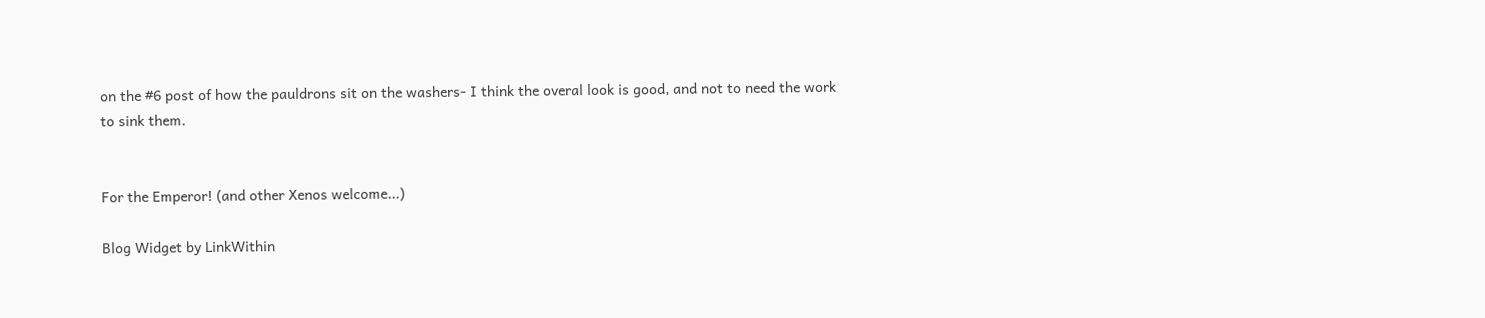on the #6 post of how the pauldrons sit on the washers- I think the overal look is good, and not to need the work to sink them.


For the Emperor! (and other Xenos welcome...)

Blog Widget by LinkWithin